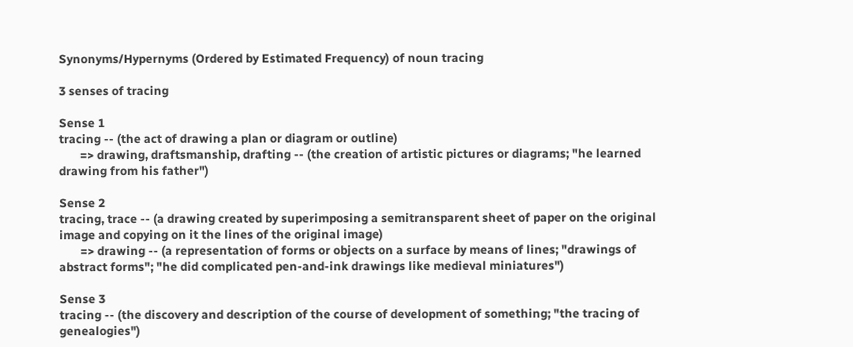Synonyms/Hypernyms (Ordered by Estimated Frequency) of noun tracing

3 senses of tracing

Sense 1
tracing -- (the act of drawing a plan or diagram or outline)
       => drawing, draftsmanship, drafting -- (the creation of artistic pictures or diagrams; "he learned drawing from his father")

Sense 2
tracing, trace -- (a drawing created by superimposing a semitransparent sheet of paper on the original image and copying on it the lines of the original image)
       => drawing -- (a representation of forms or objects on a surface by means of lines; "drawings of abstract forms"; "he did complicated pen-and-ink drawings like medieval miniatures")

Sense 3
tracing -- (the discovery and description of the course of development of something; "the tracing of genealogies")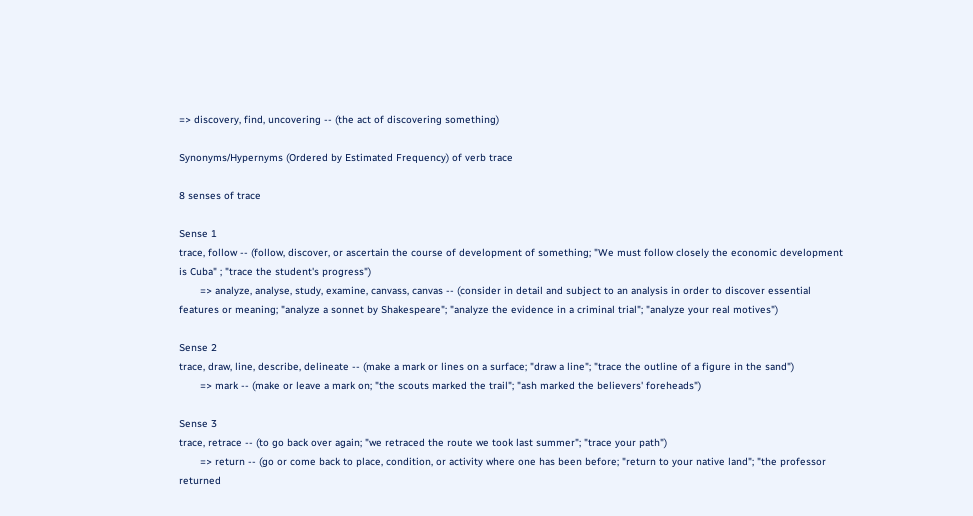=> discovery, find, uncovering -- (the act of discovering something)

Synonyms/Hypernyms (Ordered by Estimated Frequency) of verb trace

8 senses of trace

Sense 1
trace, follow -- (follow, discover, or ascertain the course of development of something; "We must follow closely the economic development is Cuba" ; "trace the student's progress")
       => analyze, analyse, study, examine, canvass, canvas -- (consider in detail and subject to an analysis in order to discover essential features or meaning; "analyze a sonnet by Shakespeare"; "analyze the evidence in a criminal trial"; "analyze your real motives")

Sense 2
trace, draw, line, describe, delineate -- (make a mark or lines on a surface; "draw a line"; "trace the outline of a figure in the sand")
       => mark -- (make or leave a mark on; "the scouts marked the trail"; "ash marked the believers' foreheads")

Sense 3
trace, retrace -- (to go back over again; "we retraced the route we took last summer"; "trace your path")
       => return -- (go or come back to place, condition, or activity where one has been before; "return to your native land"; "the professor returned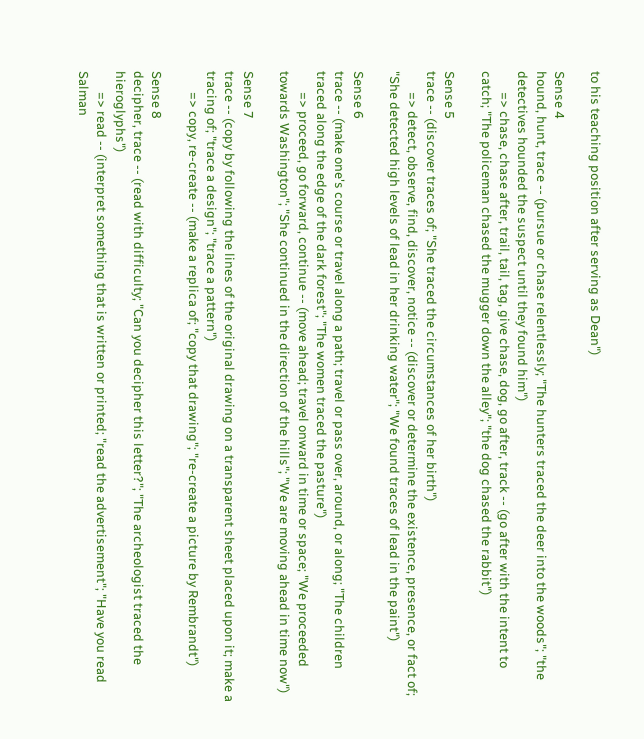to his teaching position after serving as Dean")

Sense 4
hound, hunt, trace -- (pursue or chase relentlessly; "The hunters traced the deer into the woods"; "the detectives hounded the suspect until they found him")
       => chase, chase after, trail, tail, tag, give chase, dog, go after, track -- (go after with the intent to catch; "The policeman chased the mugger down the alley"; "the dog chased the rabbit")

Sense 5
trace -- (discover traces of; "She traced the circumstances of her birth")
       => detect, observe, find, discover, notice -- (discover or determine the existence, presence, or fact of; "She detected high levels of lead in her drinking water"; "We found traces of lead in the paint")

Sense 6
trace -- (make one's course or travel along a path; travel or pass over, around, or along; "The children traced along the edge of the dark forest"; "The women traced the pasture")
       => proceed, go forward, continue -- (move ahead; travel onward in time or space; "We proceeded towards Washington"; "She continued in the direction of the hills"; "We are moving ahead in time now")

Sense 7
trace -- (copy by following the lines of the original drawing on a transparent sheet placed upon it; make a tracing of; "trace a design"; "trace a pattern")
       => copy, re-create -- (make a replica of; "copy that drawing"; "re-create a picture by Rembrandt")

Sense 8
decipher, trace -- (read with difficulty; "Can you decipher this letter?"; "The archeologist traced the hieroglyphs")
       => read -- (interpret something that is written or printed; "read the advertisement"; "Have you read Salman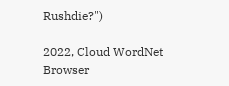Rushdie?")

2022, Cloud WordNet Browser